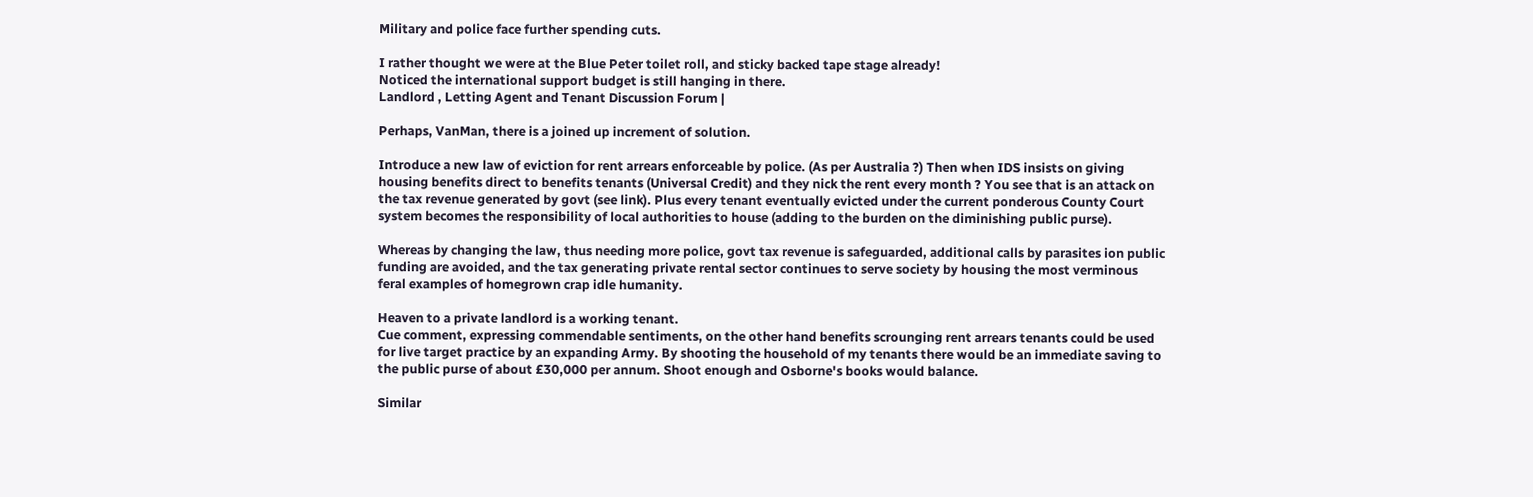Military and police face further spending cuts.

I rather thought we were at the Blue Peter toilet roll, and sticky backed tape stage already!
Noticed the international support budget is still hanging in there.
Landlord , Letting Agent and Tenant Discussion Forum |

Perhaps, VanMan, there is a joined up increment of solution.

Introduce a new law of eviction for rent arrears enforceable by police. (As per Australia ?) Then when IDS insists on giving housing benefits direct to benefits tenants (Universal Credit) and they nick the rent every month ? You see that is an attack on the tax revenue generated by govt (see link). Plus every tenant eventually evicted under the current ponderous County Court system becomes the responsibility of local authorities to house (adding to the burden on the diminishing public purse).

Whereas by changing the law, thus needing more police, govt tax revenue is safeguarded, additional calls by parasites ion public funding are avoided, and the tax generating private rental sector continues to serve society by housing the most verminous feral examples of homegrown crap idle humanity.

Heaven to a private landlord is a working tenant.
Cue comment, expressing commendable sentiments, on the other hand benefits scrounging rent arrears tenants could be used for live target practice by an expanding Army. By shooting the household of my tenants there would be an immediate saving to the public purse of about £30,000 per annum. Shoot enough and Osborne's books would balance.

Similar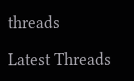threads

Latest Threads